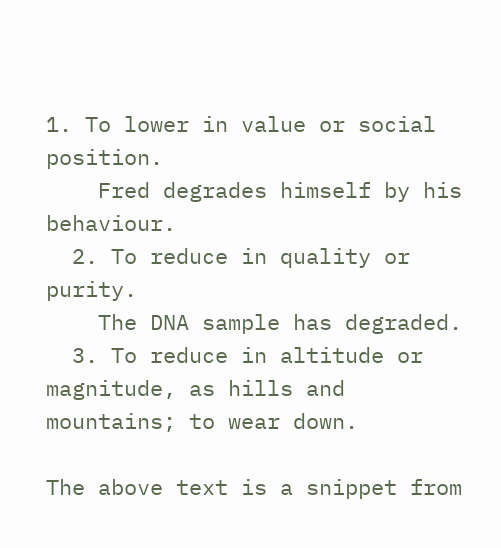1. To lower in value or social position.
    Fred degrades himself by his behaviour.
  2. To reduce in quality or purity.
    The DNA sample has degraded.
  3. To reduce in altitude or magnitude, as hills and mountains; to wear down.

The above text is a snippet from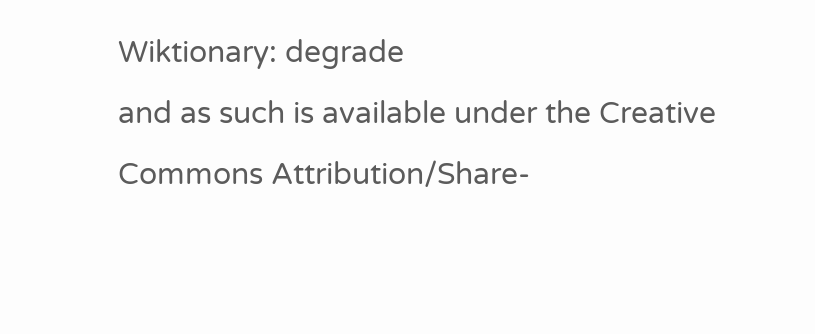Wiktionary: degrade
and as such is available under the Creative Commons Attribution/Share-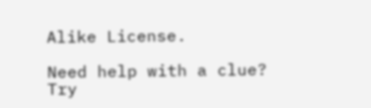Alike License.

Need help with a clue?
Try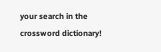your search in the crossword dictionary!